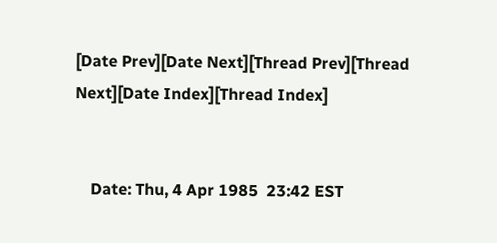[Date Prev][Date Next][Thread Prev][Thread Next][Date Index][Thread Index]


    Date: Thu, 4 Apr 1985  23:42 EST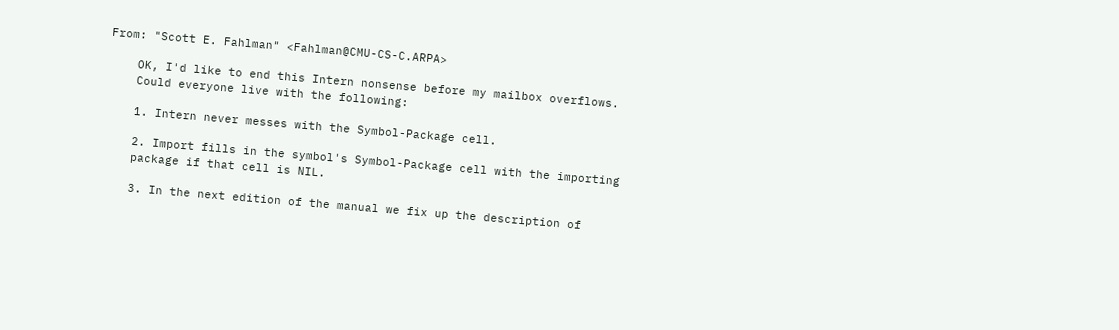From: "Scott E. Fahlman" <Fahlman@CMU-CS-C.ARPA>

    OK, I'd like to end this Intern nonsense before my mailbox overflows.
    Could everyone live with the following:

    1. Intern never messes with the Symbol-Package cell.

    2. Import fills in the symbol's Symbol-Package cell with the importing
    package if that cell is NIL.

    3. In the next edition of the manual we fix up the description of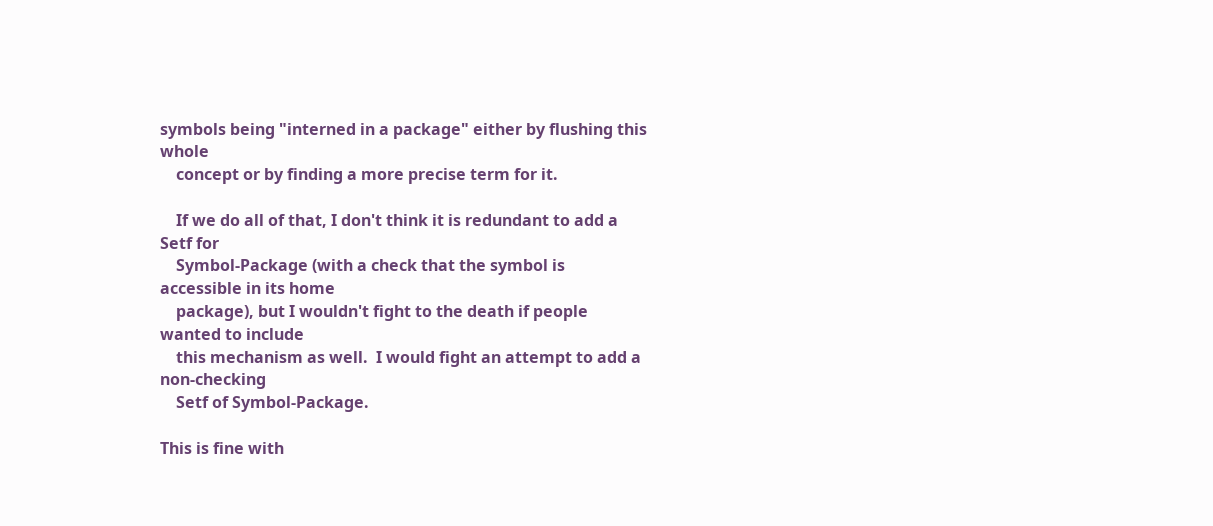symbols being "interned in a package" either by flushing this whole
    concept or by finding a more precise term for it.

    If we do all of that, I don't think it is redundant to add a Setf for
    Symbol-Package (with a check that the symbol is accessible in its home
    package), but I wouldn't fight to the death if people wanted to include
    this mechanism as well.  I would fight an attempt to add a non-checking
    Setf of Symbol-Package.

This is fine with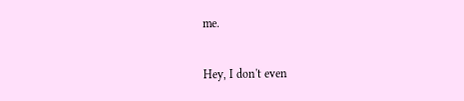me.

Hey, I don't even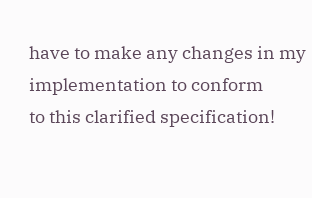have to make any changes in my implementation to conform
to this clarified specification!